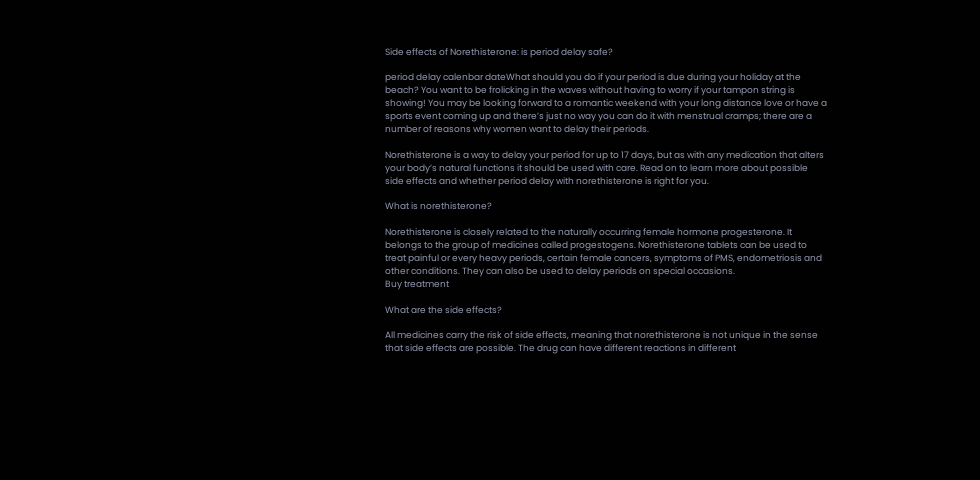Side effects of Norethisterone: is period delay safe?

period delay calenbar dateWhat should you do if your period is due during your holiday at the beach? You want to be frolicking in the waves without having to worry if your tampon string is showing! You may be looking forward to a romantic weekend with your long distance love or have a sports event coming up and there’s just no way you can do it with menstrual cramps; there are a number of reasons why women want to delay their periods.

Norethisterone is a way to delay your period for up to 17 days, but as with any medication that alters your body’s natural functions it should be used with care. Read on to learn more about possible side effects and whether period delay with norethisterone is right for you.

What is norethisterone?

Norethisterone is closely related to the naturally occurring female hormone progesterone. It belongs to the group of medicines called progestogens. Norethisterone tablets can be used to treat painful or every heavy periods, certain female cancers, symptoms of PMS, endometriosis and other conditions. They can also be used to delay periods on special occasions.
Buy treatment

What are the side effects?

All medicines carry the risk of side effects, meaning that norethisterone is not unique in the sense that side effects are possible. The drug can have different reactions in different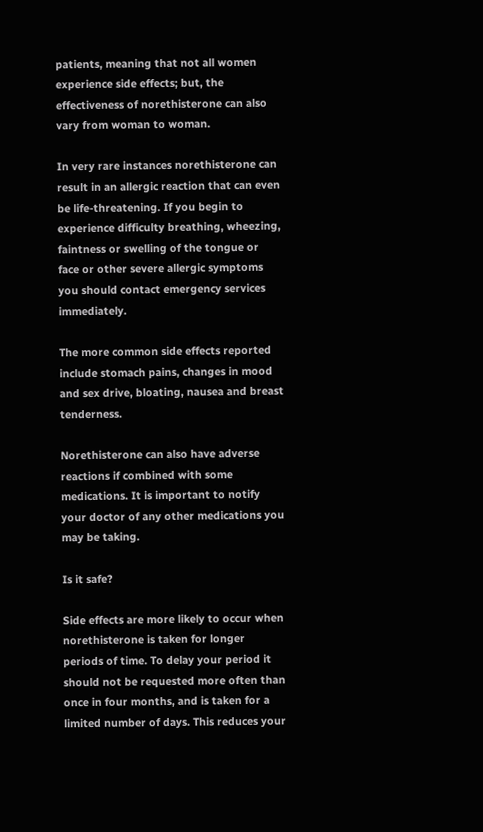patients, meaning that not all women experience side effects; but, the effectiveness of norethisterone can also vary from woman to woman.

In very rare instances norethisterone can result in an allergic reaction that can even be life-threatening. If you begin to experience difficulty breathing, wheezing, faintness or swelling of the tongue or face or other severe allergic symptoms you should contact emergency services immediately.

The more common side effects reported include stomach pains, changes in mood and sex drive, bloating, nausea and breast tenderness.

Norethisterone can also have adverse reactions if combined with some medications. It is important to notify your doctor of any other medications you may be taking.

Is it safe?

Side effects are more likely to occur when norethisterone is taken for longer periods of time. To delay your period it should not be requested more often than once in four months, and is taken for a limited number of days. This reduces your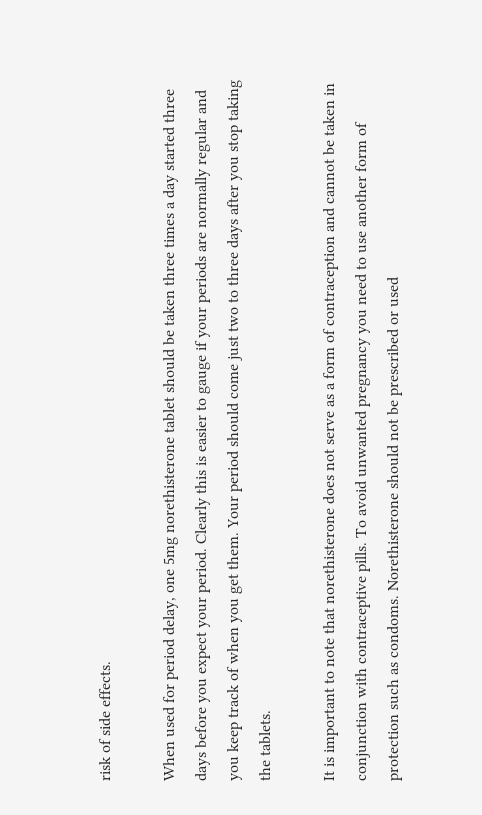risk of side effects.

When used for period delay, one 5mg norethisterone tablet should be taken three times a day started three days before you expect your period. Clearly this is easier to gauge if your periods are normally regular and you keep track of when you get them. Your period should come just two to three days after you stop taking the tablets.

It is important to note that norethisterone does not serve as a form of contraception and cannot be taken in conjunction with contraceptive pills. To avoid unwanted pregnancy you need to use another form of protection such as condoms. Norethisterone should not be prescribed or used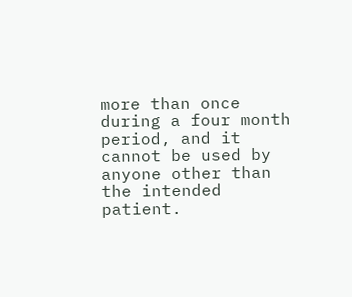more than once during a four month period, and it cannot be used by anyone other than the intended patient.